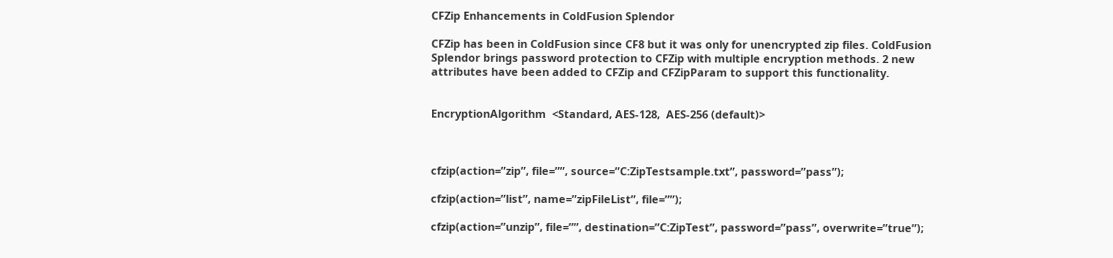CFZip Enhancements in ColdFusion Splendor

CFZip has been in ColdFusion since CF8 but it was only for unencrypted zip files. ColdFusion Splendor brings password protection to CFZip with multiple encryption methods. 2 new attributes have been added to CFZip and CFZipParam to support this functionality.


EncryptionAlgorithm  <Standard, AES-128,  AES-256 (default)>



cfzip(action=”zip”, file=””, source=”C:ZipTestsample.txt”, password=”pass”);

cfzip(action=”list”, name=”zipFileList”, file=””);

cfzip(action=”unzip”, file=””, destination=”C:ZipTest”, password=”pass”, overwrite=”true”);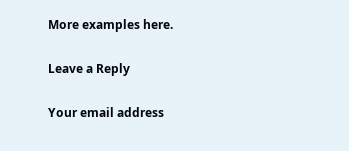More examples here.

Leave a Reply

Your email address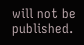will not be published.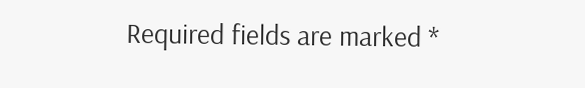Required fields are marked *